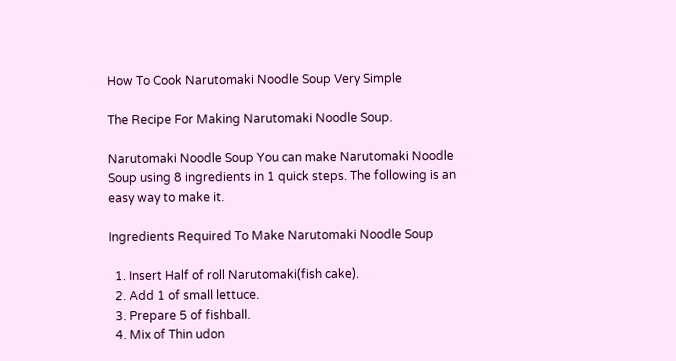How To Cook Narutomaki Noodle Soup Very Simple

The Recipe For Making Narutomaki Noodle Soup.

Narutomaki Noodle Soup You can make Narutomaki Noodle Soup using 8 ingredients in 1 quick steps. The following is an easy way to make it.

Ingredients Required To Make Narutomaki Noodle Soup

  1. Insert Half of roll Narutomaki(fish cake).
  2. Add 1 of small lettuce.
  3. Prepare 5 of fishball.
  4. Mix of Thin udon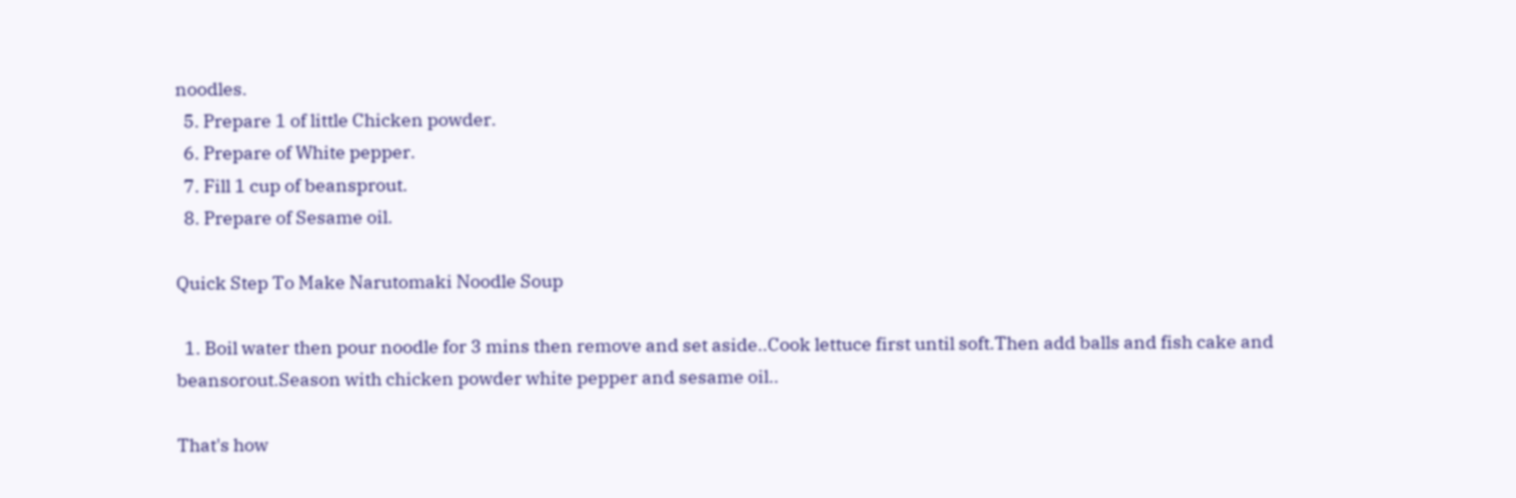noodles.
  5. Prepare 1 of little Chicken powder.
  6. Prepare of White pepper.
  7. Fill 1 cup of beansprout.
  8. Prepare of Sesame oil.

Quick Step To Make Narutomaki Noodle Soup

  1. Boil water then pour noodle for 3 mins then remove and set aside..Cook lettuce first until soft.Then add balls and fish cake and beansorout.Season with chicken powder white pepper and sesame oil..

That's how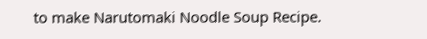to make Narutomaki Noodle Soup Recipe.